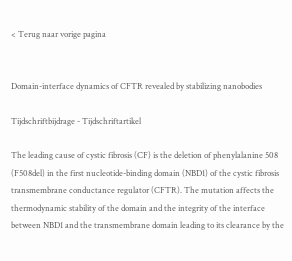< Terug naar vorige pagina


Domain-interface dynamics of CFTR revealed by stabilizing nanobodies

Tijdschriftbijdrage - Tijdschriftartikel

The leading cause of cystic fibrosis (CF) is the deletion of phenylalanine 508 (F508del) in the first nucleotide-binding domain (NBD1) of the cystic fibrosis transmembrane conductance regulator (CFTR). The mutation affects the thermodynamic stability of the domain and the integrity of the interface between NBD1 and the transmembrane domain leading to its clearance by the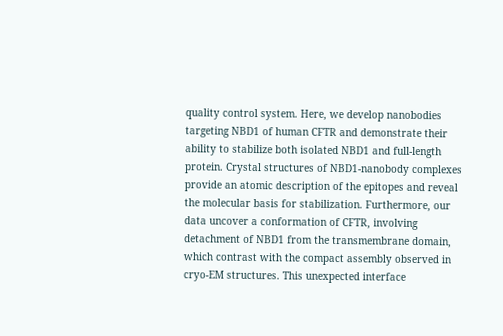quality control system. Here, we develop nanobodies targeting NBD1 of human CFTR and demonstrate their ability to stabilize both isolated NBD1 and full-length protein. Crystal structures of NBD1-nanobody complexes provide an atomic description of the epitopes and reveal the molecular basis for stabilization. Furthermore, our data uncover a conformation of CFTR, involving detachment of NBD1 from the transmembrane domain, which contrast with the compact assembly observed in cryo-EM structures. This unexpected interface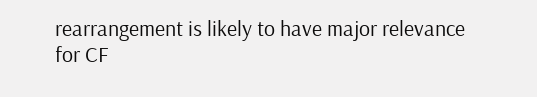rearrangement is likely to have major relevance for CF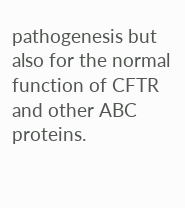pathogenesis but also for the normal function of CFTR and other ABC proteins.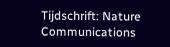Tijdschrift: Nature Communications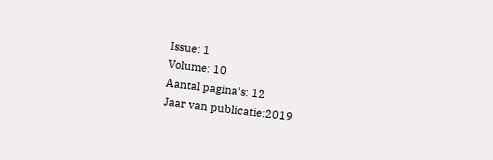Issue: 1
Volume: 10
Aantal pagina's: 12
Jaar van publicatie:2019